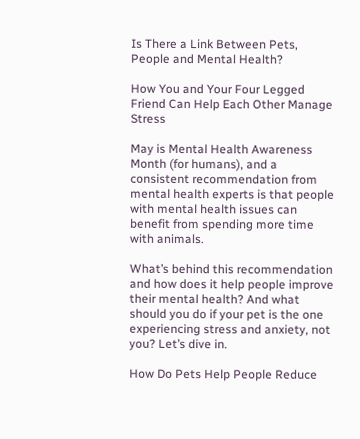Is There a Link Between Pets, People and Mental Health?

How You and Your Four Legged Friend Can Help Each Other Manage Stress

May is Mental Health Awareness Month (for humans), and a consistent recommendation from mental health experts is that people with mental health issues can benefit from spending more time with animals.

What’s behind this recommendation and how does it help people improve their mental health? And what should you do if your pet is the one experiencing stress and anxiety, not you? Let’s dive in.

How Do Pets Help People Reduce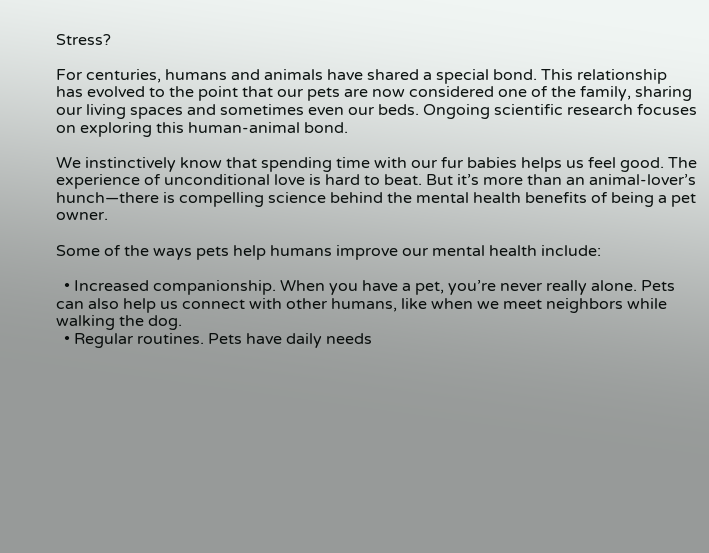Stress?

For centuries, humans and animals have shared a special bond. This relationship has evolved to the point that our pets are now considered one of the family, sharing our living spaces and sometimes even our beds. Ongoing scientific research focuses on exploring this human-animal bond.

We instinctively know that spending time with our fur babies helps us feel good. The experience of unconditional love is hard to beat. But it’s more than an animal-lover’s hunch—there is compelling science behind the mental health benefits of being a pet owner.

Some of the ways pets help humans improve our mental health include:

  • Increased companionship. When you have a pet, you’re never really alone. Pets can also help us connect with other humans, like when we meet neighbors while walking the dog.
  • Regular routines. Pets have daily needs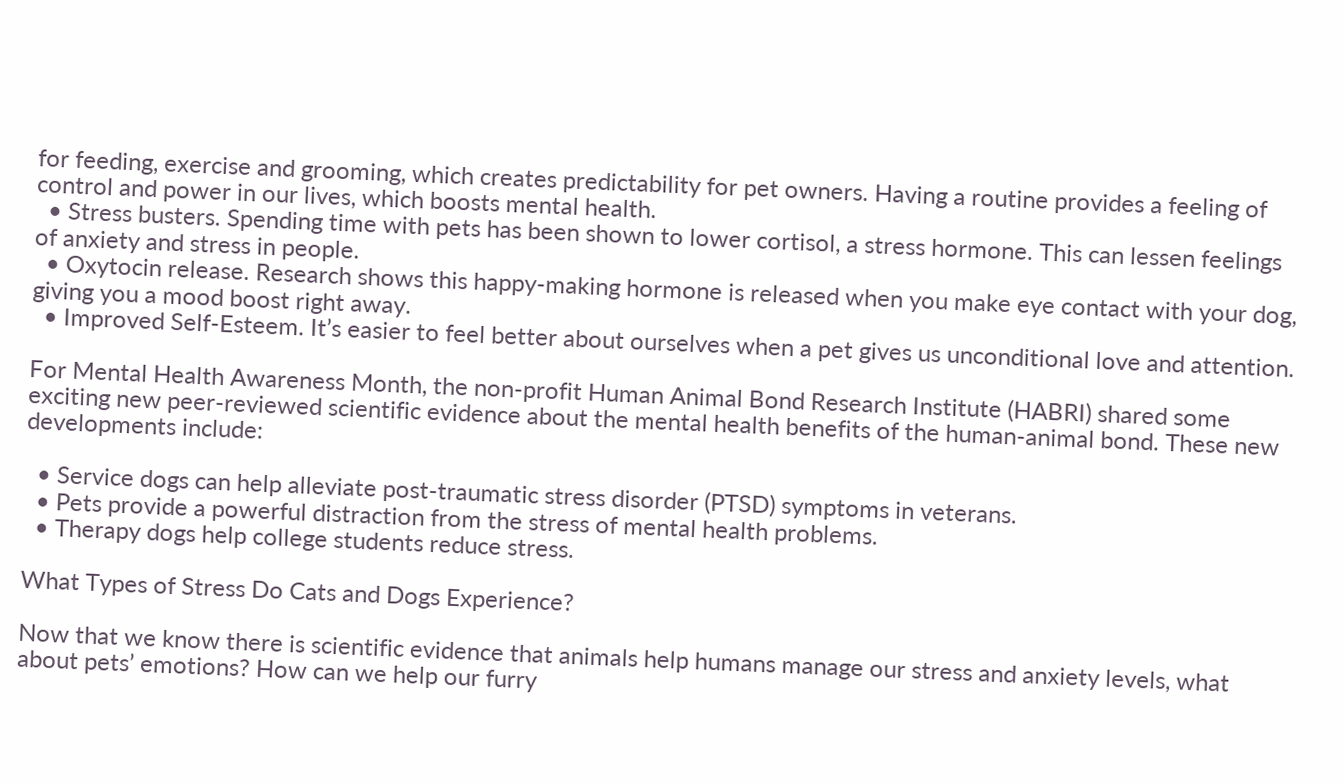for feeding, exercise and grooming, which creates predictability for pet owners. Having a routine provides a feeling of control and power in our lives, which boosts mental health.
  • Stress busters. Spending time with pets has been shown to lower cortisol, a stress hormone. This can lessen feelings of anxiety and stress in people.
  • Oxytocin release. Research shows this happy-making hormone is released when you make eye contact with your dog, giving you a mood boost right away.
  • Improved Self-Esteem. It’s easier to feel better about ourselves when a pet gives us unconditional love and attention.

For Mental Health Awareness Month, the non-profit Human Animal Bond Research Institute (HABRI) shared some exciting new peer-reviewed scientific evidence about the mental health benefits of the human-animal bond. These new developments include:

  • Service dogs can help alleviate post-traumatic stress disorder (PTSD) symptoms in veterans.
  • Pets provide a powerful distraction from the stress of mental health problems.
  • Therapy dogs help college students reduce stress.

What Types of Stress Do Cats and Dogs Experience?

Now that we know there is scientific evidence that animals help humans manage our stress and anxiety levels, what about pets’ emotions? How can we help our furry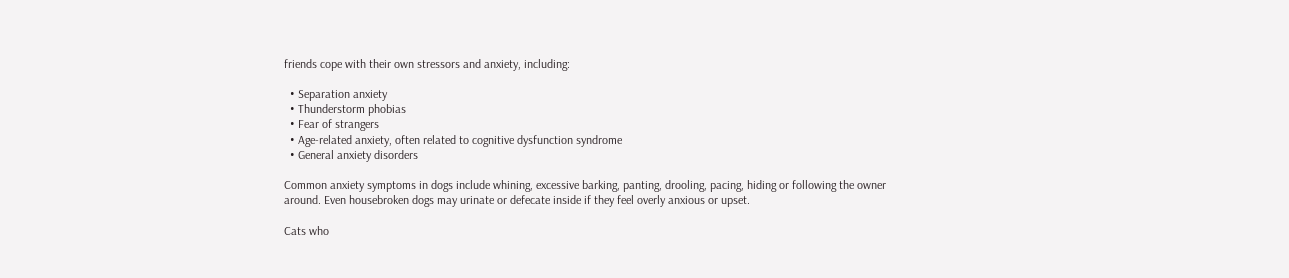friends cope with their own stressors and anxiety, including:

  • Separation anxiety
  • Thunderstorm phobias
  • Fear of strangers
  • Age-related anxiety, often related to cognitive dysfunction syndrome
  • General anxiety disorders

Common anxiety symptoms in dogs include whining, excessive barking, panting, drooling, pacing, hiding or following the owner around. Even housebroken dogs may urinate or defecate inside if they feel overly anxious or upset.

Cats who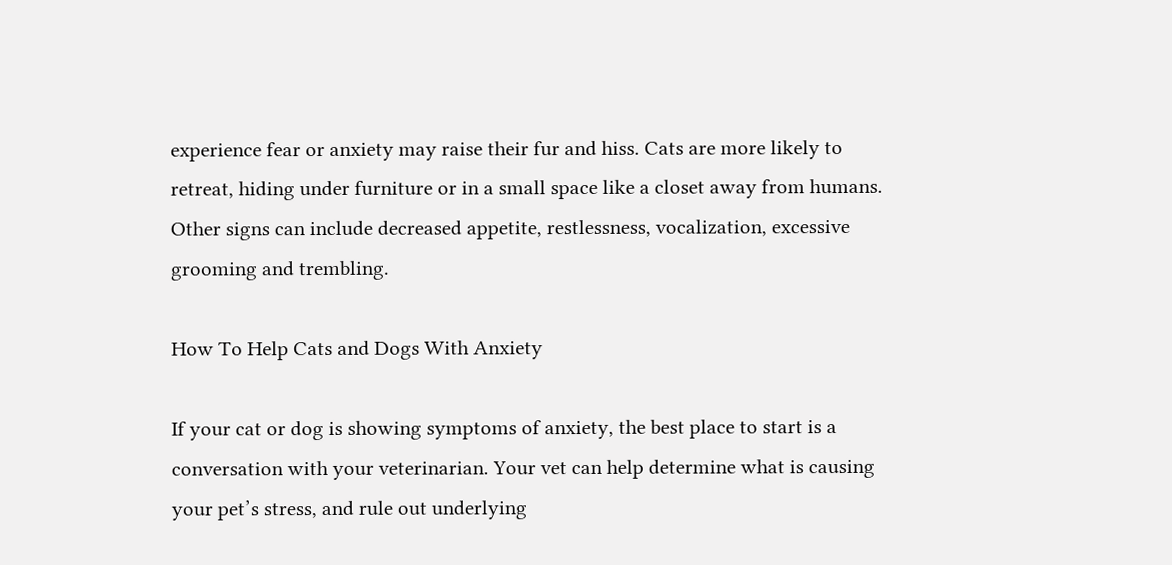experience fear or anxiety may raise their fur and hiss. Cats are more likely to retreat, hiding under furniture or in a small space like a closet away from humans. Other signs can include decreased appetite, restlessness, vocalization, excessive grooming and trembling.

How To Help Cats and Dogs With Anxiety

If your cat or dog is showing symptoms of anxiety, the best place to start is a conversation with your veterinarian. Your vet can help determine what is causing your pet’s stress, and rule out underlying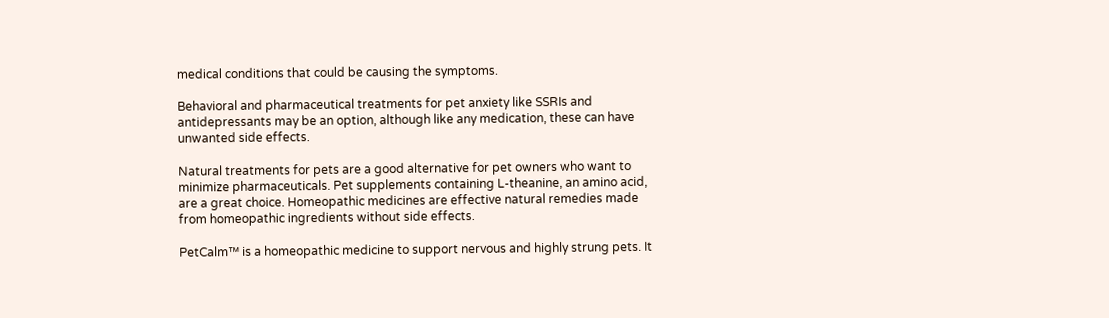medical conditions that could be causing the symptoms.

Behavioral and pharmaceutical treatments for pet anxiety like SSRIs and antidepressants may be an option, although like any medication, these can have unwanted side effects.

Natural treatments for pets are a good alternative for pet owners who want to minimize pharmaceuticals. Pet supplements containing L-theanine, an amino acid, are a great choice. Homeopathic medicines are effective natural remedies made from homeopathic ingredients without side effects.

PetCalm™ is a homeopathic medicine to support nervous and highly strung pets. It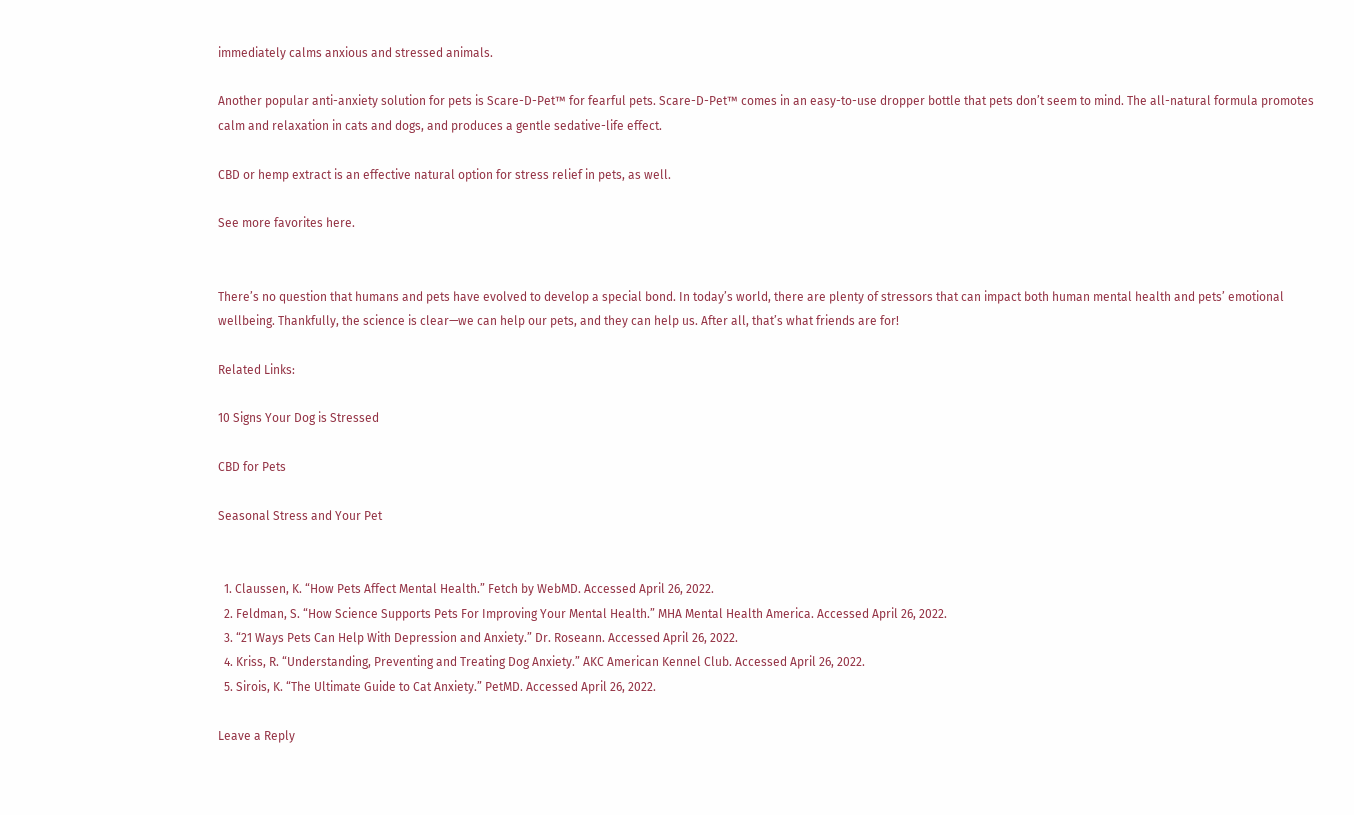immediately calms anxious and stressed animals.

Another popular anti-anxiety solution for pets is Scare-D-Pet™ for fearful pets. Scare-D-Pet™ comes in an easy-to-use dropper bottle that pets don’t seem to mind. The all-natural formula promotes calm and relaxation in cats and dogs, and produces a gentle sedative-life effect.

CBD or hemp extract is an effective natural option for stress relief in pets, as well.

See more favorites here.


There’s no question that humans and pets have evolved to develop a special bond. In today’s world, there are plenty of stressors that can impact both human mental health and pets’ emotional wellbeing. Thankfully, the science is clear—we can help our pets, and they can help us. After all, that’s what friends are for!

Related Links:

10 Signs Your Dog is Stressed

CBD for Pets

Seasonal Stress and Your Pet


  1. Claussen, K. “How Pets Affect Mental Health.” Fetch by WebMD. Accessed April 26, 2022.
  2. Feldman, S. “How Science Supports Pets For Improving Your Mental Health.” MHA Mental Health America. Accessed April 26, 2022.
  3. “21 Ways Pets Can Help With Depression and Anxiety.” Dr. Roseann. Accessed April 26, 2022.
  4. Kriss, R. “Understanding, Preventing and Treating Dog Anxiety.” AKC American Kennel Club. Accessed April 26, 2022.
  5. Sirois, K. “The Ultimate Guide to Cat Anxiety.” PetMD. Accessed April 26, 2022.

Leave a Reply